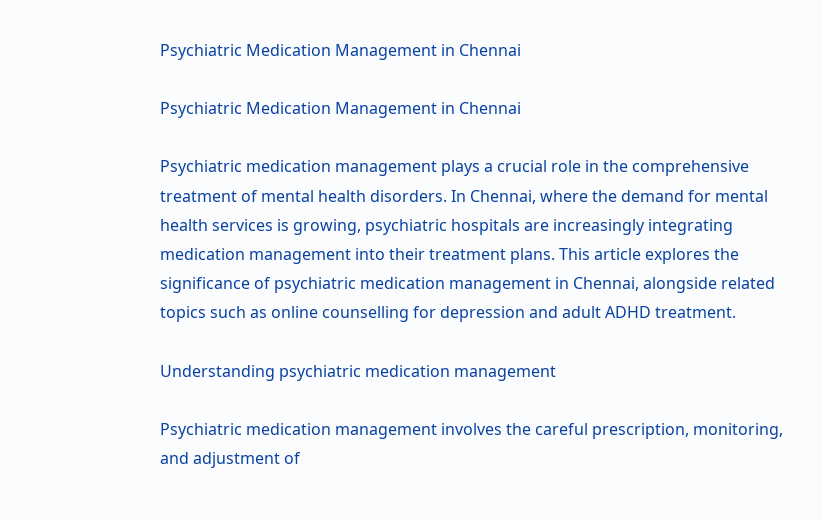Psychiatric Medication Management in Chennai

Psychiatric Medication Management in Chennai

Psychiatric medication management plays a crucial role in the comprehensive treatment of mental health disorders. In Chennai, where the demand for mental health services is growing, psychiatric hospitals are increasingly integrating medication management into their treatment plans. This article explores the significance of psychiatric medication management in Chennai, alongside related topics such as online counselling for depression and adult ADHD treatment.

Understanding psychiatric medication management

Psychiatric medication management involves the careful prescription, monitoring, and adjustment of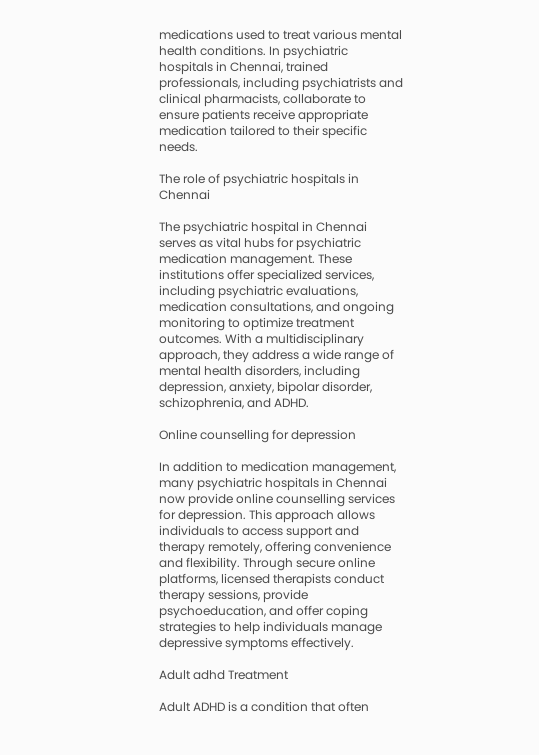medications used to treat various mental health conditions. In psychiatric hospitals in Chennai, trained professionals, including psychiatrists and clinical pharmacists, collaborate to ensure patients receive appropriate medication tailored to their specific needs.

The role of psychiatric hospitals in Chennai

The psychiatric hospital in Chennai serves as vital hubs for psychiatric medication management. These institutions offer specialized services, including psychiatric evaluations, medication consultations, and ongoing monitoring to optimize treatment outcomes. With a multidisciplinary approach, they address a wide range of mental health disorders, including depression, anxiety, bipolar disorder, schizophrenia, and ADHD.

Online counselling for depression

In addition to medication management, many psychiatric hospitals in Chennai now provide online counselling services for depression. This approach allows individuals to access support and therapy remotely, offering convenience and flexibility. Through secure online platforms, licensed therapists conduct therapy sessions, provide psychoeducation, and offer coping strategies to help individuals manage depressive symptoms effectively.

Adult adhd Treatment

Adult ADHD is a condition that often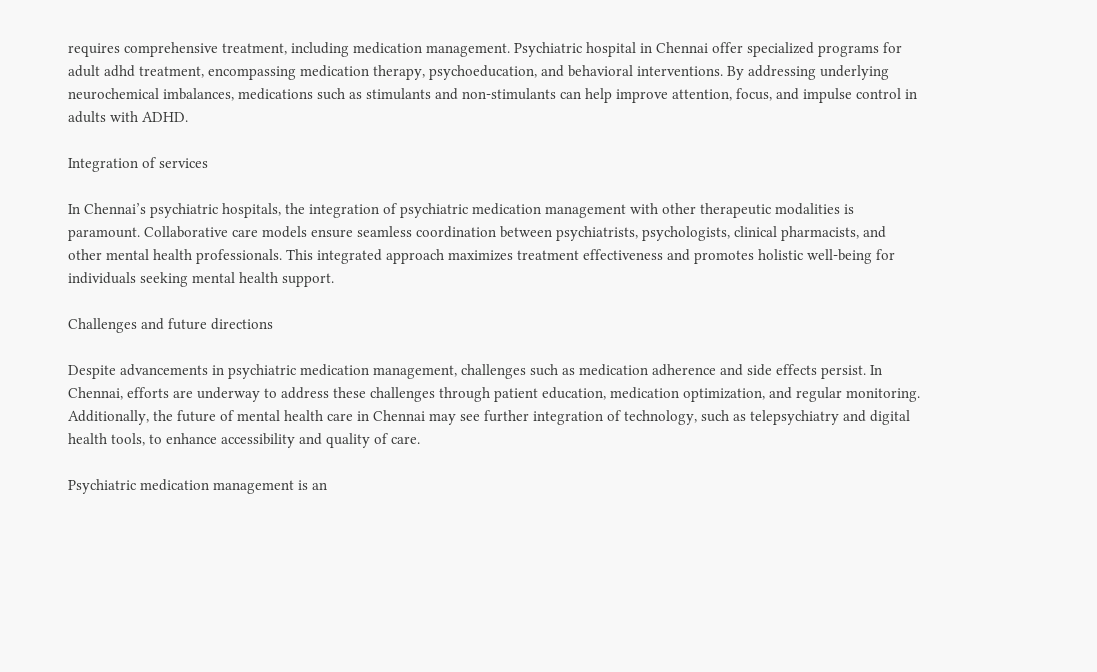requires comprehensive treatment, including medication management. Psychiatric hospital in Chennai offer specialized programs for adult adhd treatment, encompassing medication therapy, psychoeducation, and behavioral interventions. By addressing underlying neurochemical imbalances, medications such as stimulants and non-stimulants can help improve attention, focus, and impulse control in adults with ADHD.

Integration of services

In Chennai’s psychiatric hospitals, the integration of psychiatric medication management with other therapeutic modalities is paramount. Collaborative care models ensure seamless coordination between psychiatrists, psychologists, clinical pharmacists, and other mental health professionals. This integrated approach maximizes treatment effectiveness and promotes holistic well-being for individuals seeking mental health support.

Challenges and future directions

Despite advancements in psychiatric medication management, challenges such as medication adherence and side effects persist. In Chennai, efforts are underway to address these challenges through patient education, medication optimization, and regular monitoring. Additionally, the future of mental health care in Chennai may see further integration of technology, such as telepsychiatry and digital health tools, to enhance accessibility and quality of care.

Psychiatric medication management is an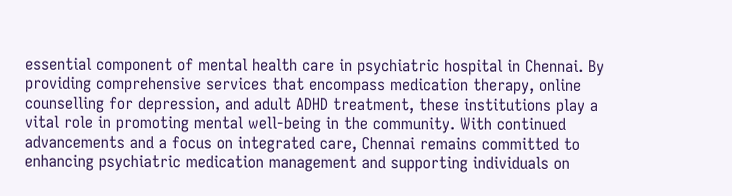essential component of mental health care in psychiatric hospital in Chennai. By providing comprehensive services that encompass medication therapy, online counselling for depression, and adult ADHD treatment, these institutions play a vital role in promoting mental well-being in the community. With continued advancements and a focus on integrated care, Chennai remains committed to enhancing psychiatric medication management and supporting individuals on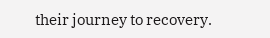their journey to recovery.